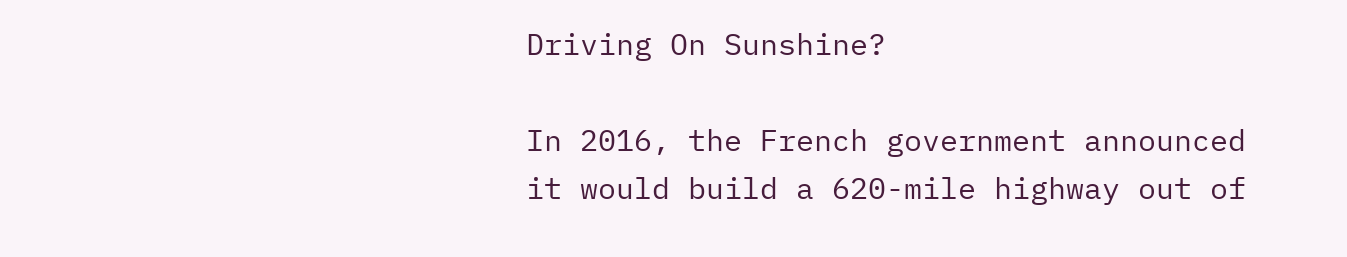Driving On Sunshine?

In 2016, the French government announced it would build a 620-mile highway out of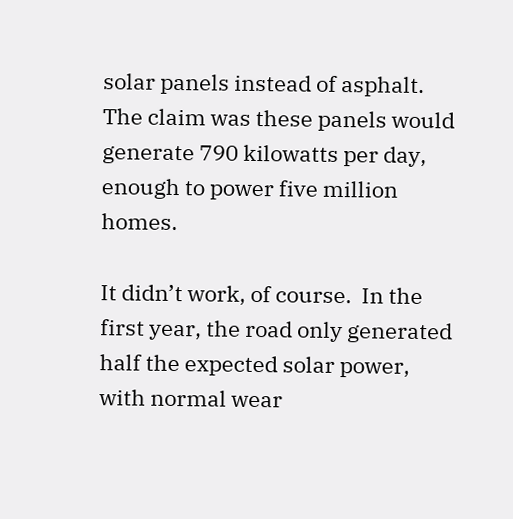solar panels instead of asphalt. The claim was these panels would generate 790 kilowatts per day, enough to power five million homes.

It didn’t work, of course.  In the first year, the road only generated half the expected solar power, with normal wear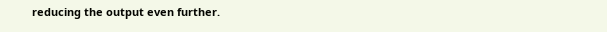reducing the output even further.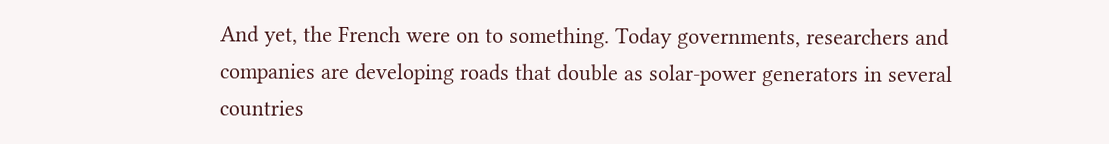And yet, the French were on to something. Today governments, researchers and companies are developing roads that double as solar-power generators in several countries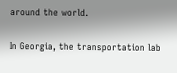around the world.

In Georgia, the transportation lab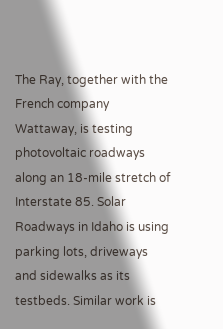The Ray, together with the French company Wattaway, is testing photovoltaic roadways along an 18-mile stretch of Interstate 85. Solar Roadways in Idaho is using parking lots, driveways and sidewalks as its testbeds. Similar work is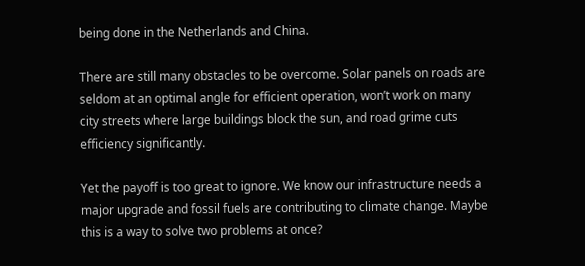being done in the Netherlands and China.

There are still many obstacles to be overcome. Solar panels on roads are seldom at an optimal angle for efficient operation, won’t work on many city streets where large buildings block the sun, and road grime cuts efficiency significantly.

Yet the payoff is too great to ignore. We know our infrastructure needs a major upgrade and fossil fuels are contributing to climate change. Maybe this is a way to solve two problems at once?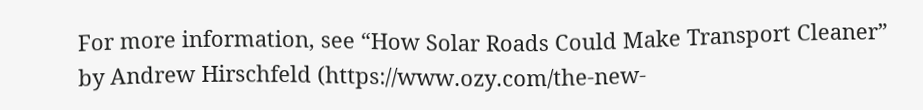For more information, see “How Solar Roads Could Make Transport Cleaner” by Andrew Hirschfeld (https://www.ozy.com/the-new-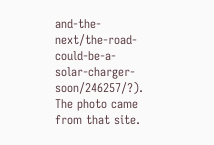and-the-next/the-road-could-be-a-solar-charger-soon/246257/?). The photo came from that site.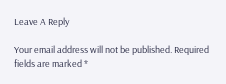Leave A Reply

Your email address will not be published. Required fields are marked *